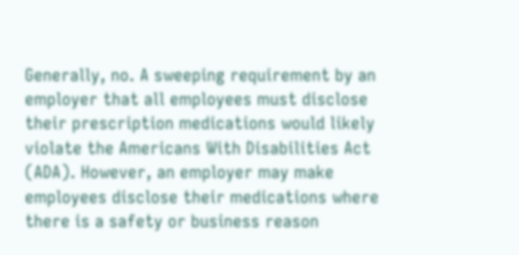Generally, no. A sweeping requirement by an employer that all employees must disclose their prescription medications would likely violate the Americans With Disabilities Act (ADA). However, an employer may make employees disclose their medications where there is a safety or business reason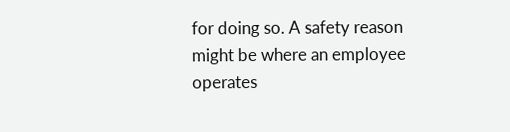for doing so. A safety reason might be where an employee operates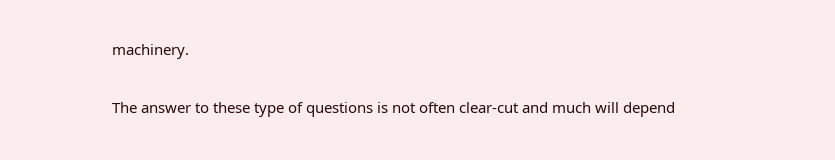machinery.

The answer to these type of questions is not often clear-cut and much will depend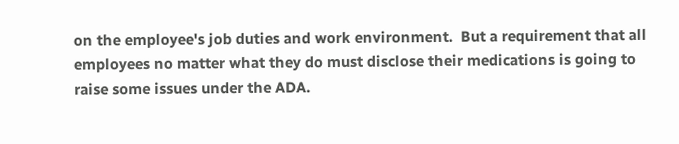on the employee's job duties and work environment.  But a requirement that all employees no matter what they do must disclose their medications is going to raise some issues under the ADA.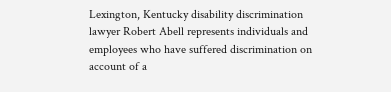Lexington, Kentucky disability discrimination lawyer Robert Abell represents individuals and employees who have suffered discrimination on account of a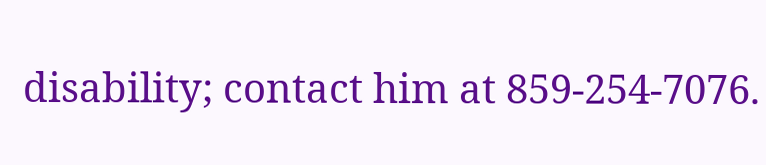disability; contact him at 859-254-7076.